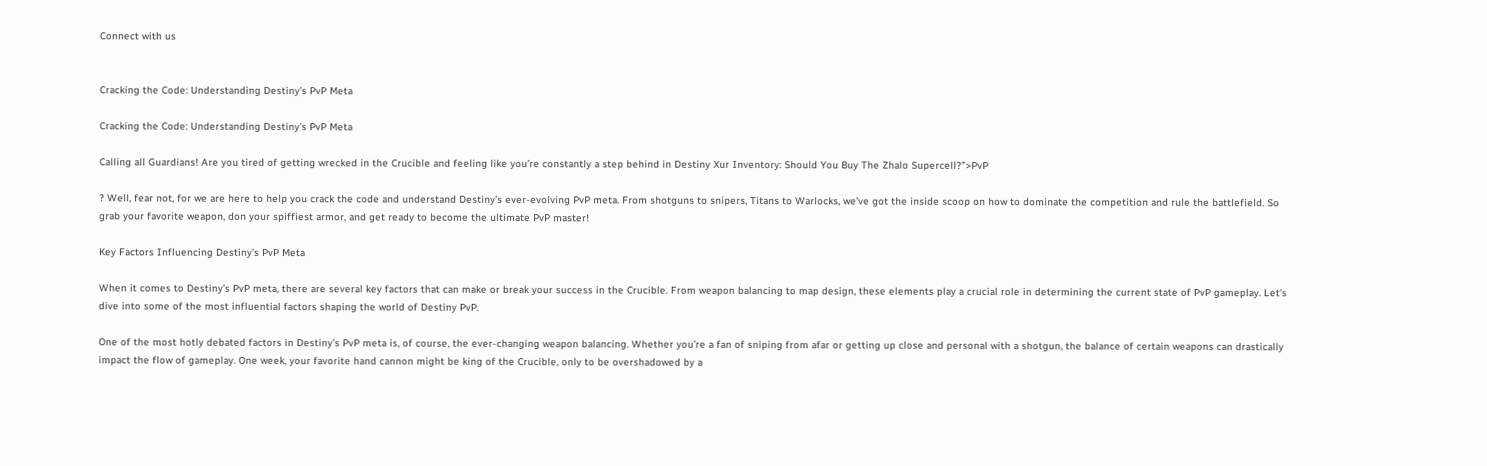Connect with us


Cracking the Code: Understanding Destiny’s PvP Meta

Cracking the Code: Understanding Destiny’s PvP Meta

Calling all Guardians! Are you tired of getting wrecked in the Crucible and feeling like you’re constantly a step behind in Destiny Xur Inventory: Should You Buy The Zhalo Supercell?”>PvP

? Well, fear not, for we are here to help you crack the code and understand Destiny’s ever-evolving PvP meta. From shotguns to snipers, Titans to Warlocks, we’ve got the inside scoop on how to dominate the competition and rule the battlefield. So grab your favorite weapon, don your spiffiest armor, and get ready to become the ultimate PvP master!

Key Factors Influencing Destiny’s PvP Meta

When it comes to Destiny’s PvP meta, there are several key factors that can make or break your success in the Crucible. From weapon balancing to map design, these elements play a crucial role in determining the current state of PvP gameplay. Let’s dive into some of the most influential factors shaping the world of Destiny PvP.

One of the most hotly debated factors in Destiny’s PvP meta is, of course, the ever-changing weapon balancing. Whether you’re a fan of sniping from afar or getting up close and personal with a shotgun, the balance of certain weapons can drastically impact the flow of gameplay. One week, your favorite hand cannon might be king of the Crucible, only to be overshadowed by a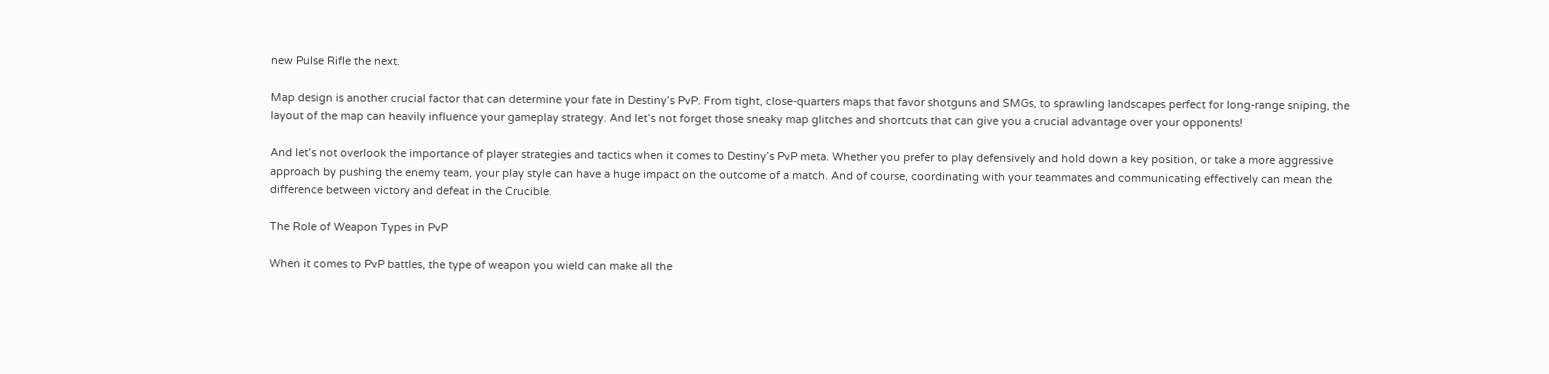new Pulse Rifle the next.

Map design is another crucial factor that can determine your fate in Destiny’s PvP. From tight, close-quarters maps that favor shotguns and SMGs, to sprawling landscapes perfect for long-range sniping, the layout of the map can heavily influence your gameplay strategy. And let’s not forget those sneaky map glitches and shortcuts that can give you a crucial advantage over your opponents!

And let’s not overlook the importance of player strategies and tactics when it comes to Destiny’s PvP meta. Whether you prefer to play defensively and hold down a key position, or take a more aggressive approach by pushing the enemy team, your play style can have a huge impact on the outcome of a match. And of course, coordinating with your teammates and communicating effectively can mean the difference between victory and defeat in the Crucible.

The Role of Weapon Types in PvP

When it comes to PvP battles, the type of weapon you wield can make all the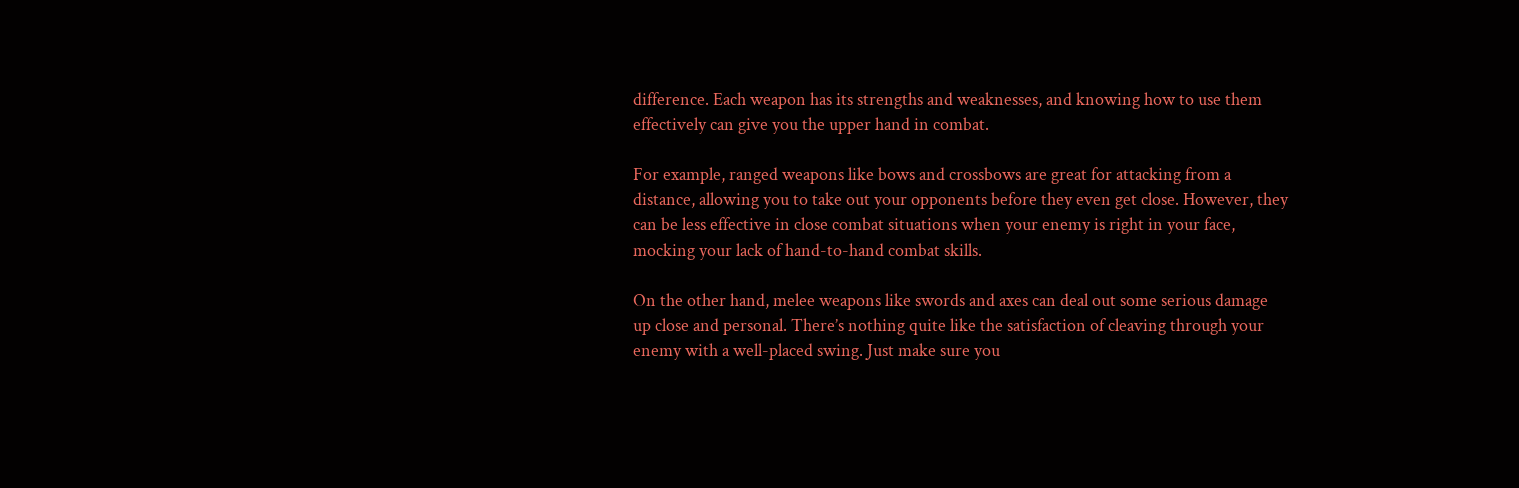difference. Each weapon has its strengths and weaknesses, and knowing how to use them effectively can give you the upper hand in combat.

For example, ranged weapons like bows and crossbows are great for attacking from a distance, allowing you to take out your opponents before they even get close. However, they can be less effective in close combat situations when your enemy is right in your face, mocking your lack of hand-to-hand combat skills.

On the other hand, melee weapons like swords and axes can deal out some serious damage up close and personal. There’s nothing quite like the satisfaction of cleaving through your enemy with a well-placed swing. Just make sure you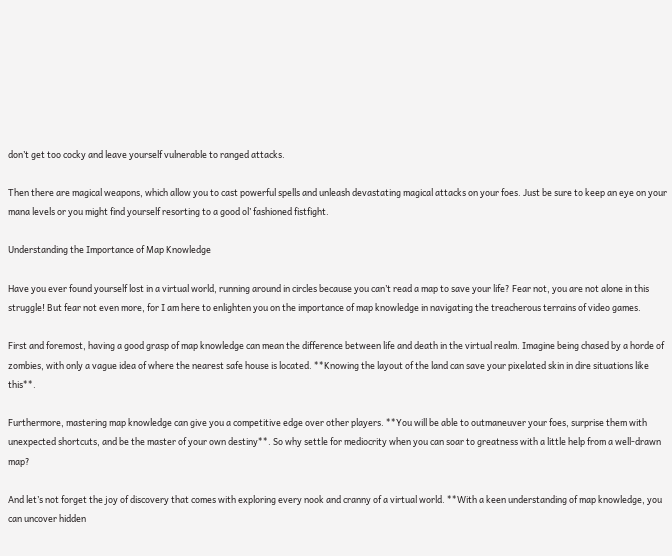don’t get too cocky and leave yourself vulnerable to ranged attacks.

Then there are magical weapons, which allow you to cast powerful spells and unleash devastating magical attacks on your foes. Just be sure to keep an eye on your mana levels or you might find yourself resorting to a good ol’ fashioned fistfight.

Understanding the Importance of Map Knowledge

Have you ever found yourself lost in a virtual world, running around in circles because you can’t read a map to save your life? Fear not, you are not alone in this struggle! But fear not even more, for I am here to enlighten you on the importance of map knowledge in navigating the treacherous terrains of video games.

First and foremost, having a good grasp of map knowledge can mean the difference between life and death in the virtual realm. Imagine being chased by a horde of zombies, with only a vague idea of where the nearest safe house is located. **Knowing the layout of the land can save your pixelated skin in dire situations like this**.

Furthermore, mastering map knowledge can give you a competitive edge over other players. **You will be able to outmaneuver your foes, surprise them with unexpected shortcuts, and be the master of your own destiny**. So why settle for mediocrity when you can soar to greatness with a little help from a well-drawn map?

And let’s not forget the joy of discovery that comes with exploring every nook and cranny of a virtual world. **With a keen understanding of map knowledge, you can uncover hidden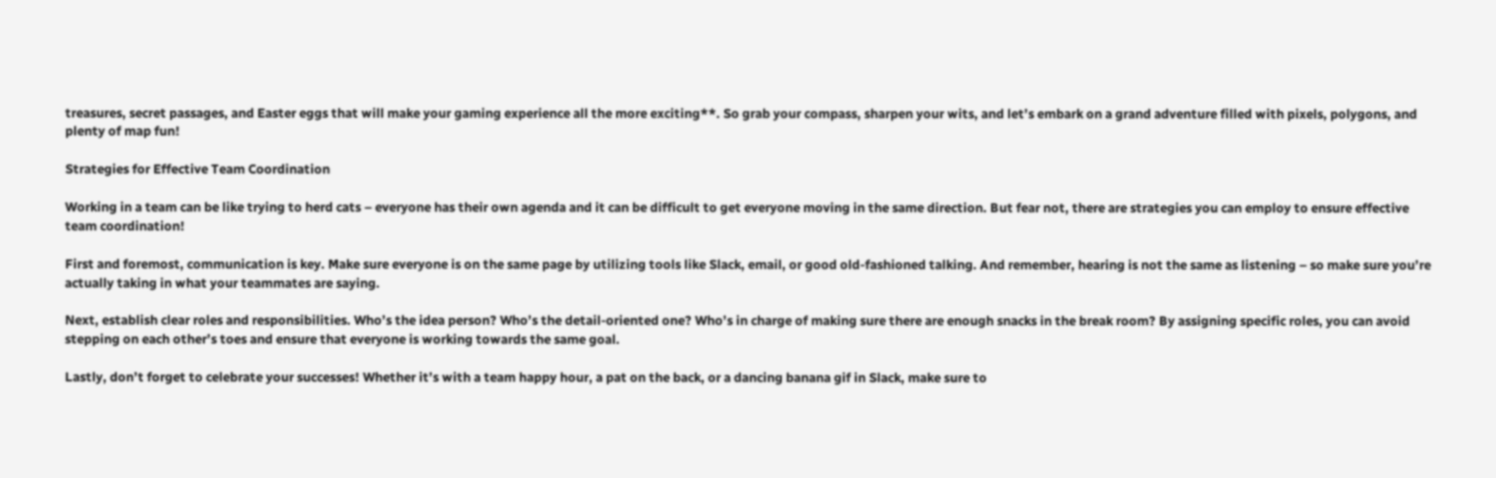treasures, secret passages, and Easter eggs that will make your gaming experience all the more exciting**. So grab your compass, sharpen your wits, and let’s embark on a grand adventure filled with pixels, polygons, and plenty of map fun!

Strategies for Effective Team Coordination

Working in a team can be like trying to herd cats – everyone has their own agenda and it can be difficult to get everyone moving in the same direction. But fear not, there are strategies you can employ to ensure effective team coordination!

First and foremost, communication is key. Make sure everyone is on the same page by utilizing tools like Slack, email, or good old-fashioned talking. And remember, hearing is not the same as listening – so make sure you’re actually taking in what your teammates are saying.

Next, establish clear roles and responsibilities. Who’s the idea person? Who’s the detail-oriented one? Who’s in charge of making sure there are enough snacks in the break room? By assigning specific roles, you can avoid stepping on each other’s toes and ensure that everyone is working towards the same goal.

Lastly, don’t forget to celebrate your successes! Whether it’s with a team happy hour, a pat on the back, or a dancing banana gif in Slack, make sure to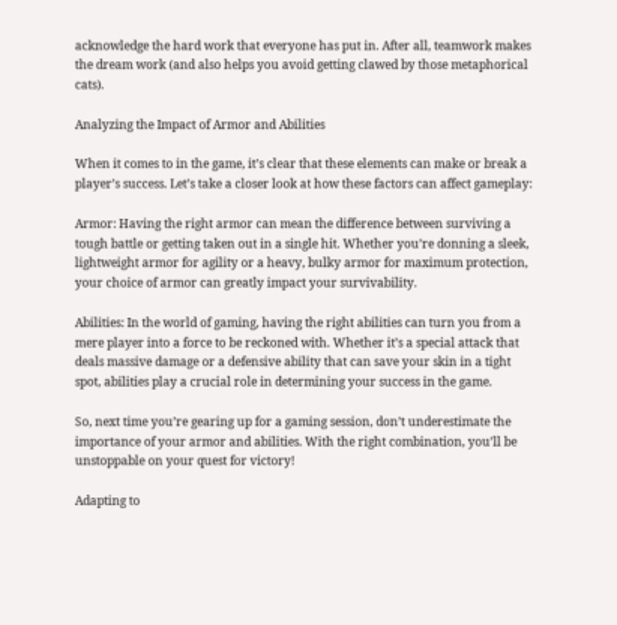acknowledge the hard work that everyone has put in. After all, teamwork makes the dream work (and also helps you avoid getting clawed by those metaphorical cats).

Analyzing the Impact of Armor and Abilities

When it comes to in the game, it’s clear that these elements can make or break a player’s success. Let’s take a closer look at how these factors can affect gameplay:

Armor: Having the right armor can mean the difference between surviving a tough battle or getting taken out in a single hit. Whether you’re donning a sleek, lightweight armor for agility or a heavy, bulky armor for maximum protection, your choice of armor can greatly impact your survivability.

Abilities: In the world of gaming, having the right abilities can turn you from a mere player into a force to be reckoned with. Whether it’s a special attack that deals massive damage or a defensive ability that can save your skin in a tight spot, abilities play a crucial role in determining your success in the game.

So, next time you’re gearing up for a gaming session, don’t underestimate the importance of your armor and abilities. With the right combination, you’ll be unstoppable on your quest for victory!

Adapting to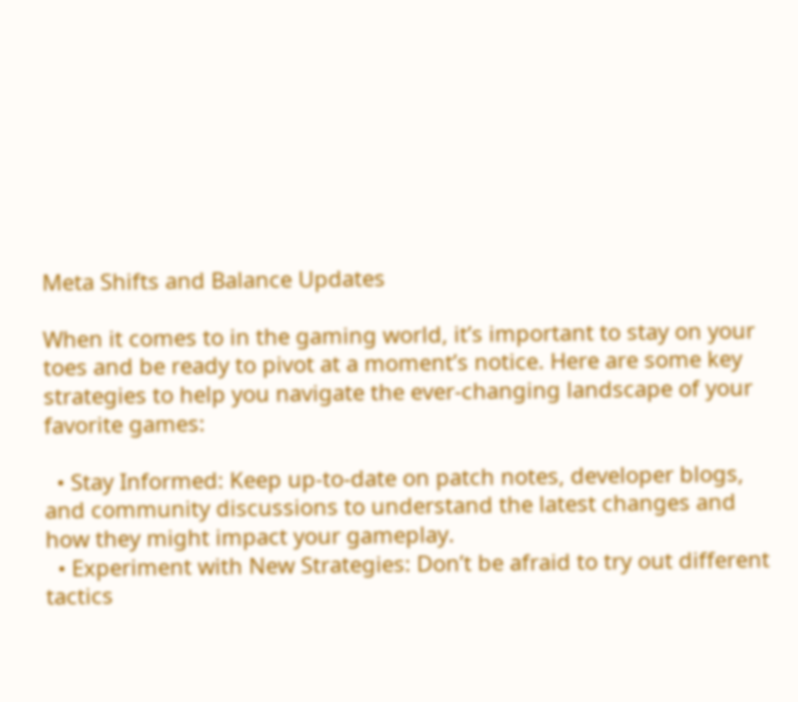Meta Shifts and Balance Updates

When it comes to in the gaming world, it’s important to stay on your toes and be ready to pivot at a moment’s notice. Here are some key strategies to help you navigate the ever-changing landscape of your favorite games:

  • Stay Informed: Keep up-to-date on patch notes, developer blogs, and community discussions to understand the latest changes and how they might impact your gameplay.
  • Experiment with New Strategies: Don’t be afraid to try out different tactics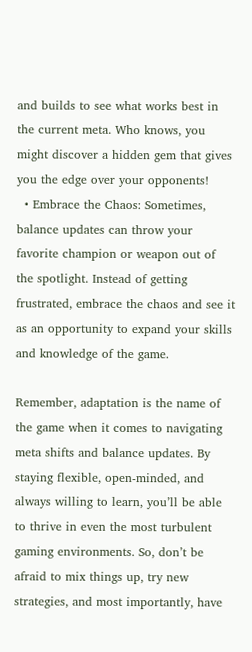and builds to see what works best in the current meta. Who knows, you might discover a hidden gem that gives you the edge over your opponents!
  • Embrace the Chaos: Sometimes, balance updates can throw your favorite champion or weapon out of the spotlight. Instead of getting frustrated, embrace the chaos and see it as an opportunity to expand your skills and knowledge of the game.

Remember, adaptation is the name of the game when it comes to navigating meta shifts and balance updates. By staying flexible, open-minded, and always willing to learn, you’ll be able to thrive in even the most turbulent gaming environments. So, don’t be afraid to mix things up, try new strategies, and most importantly, have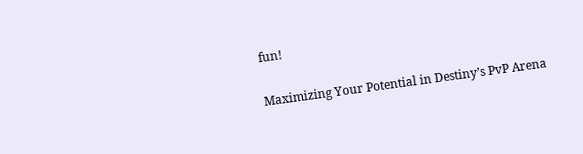fun!

Maximizing Your Potential in Destiny’s PvP Arena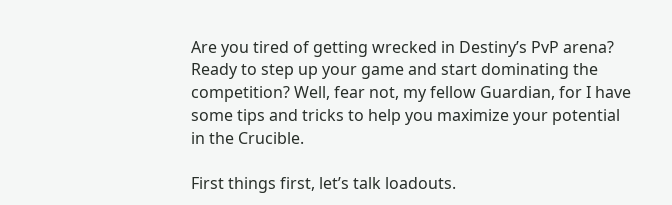Are you tired of getting wrecked in Destiny’s PvP arena? Ready to step up your game and start dominating the competition? Well, fear not, my fellow Guardian, for I have some tips and tricks to help you maximize your potential in the Crucible.

First things first, let’s talk loadouts.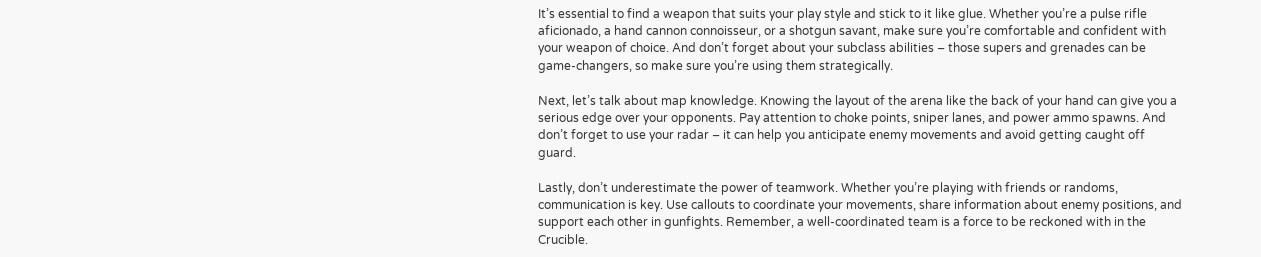It’s essential to find a weapon that suits your play style and stick to it like glue. Whether you’re a pulse rifle aficionado, a hand cannon connoisseur, or a shotgun savant, make sure you’re comfortable and confident with your weapon of choice. And don’t forget about your subclass abilities – those supers and grenades can be game-changers, so make sure you’re using them strategically.

Next, let’s talk about map knowledge. Knowing the layout of the arena like the back of your hand can give you a serious edge over your opponents. Pay attention to choke points, sniper lanes, and power ammo spawns. And don’t forget to use your radar – it can help you anticipate enemy movements and avoid getting caught off guard.

Lastly, don’t underestimate the power of teamwork. Whether you’re playing with friends or randoms, communication is key. Use callouts to coordinate your movements, share information about enemy positions, and support each other in gunfights. Remember, a well-coordinated team is a force to be reckoned with in the Crucible.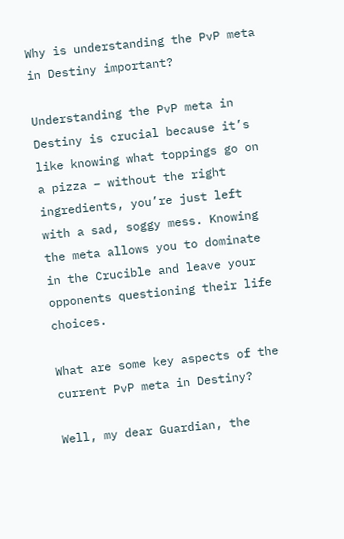Why is understanding the PvP meta in Destiny important?

Understanding the PvP meta in Destiny is crucial because it’s like knowing what toppings go on a pizza – without the right ingredients, you’re just left with a sad, soggy mess. Knowing the meta allows you to dominate in the Crucible and leave your opponents questioning their life choices.

What are some key aspects of the current PvP meta in Destiny?

Well, my dear Guardian, the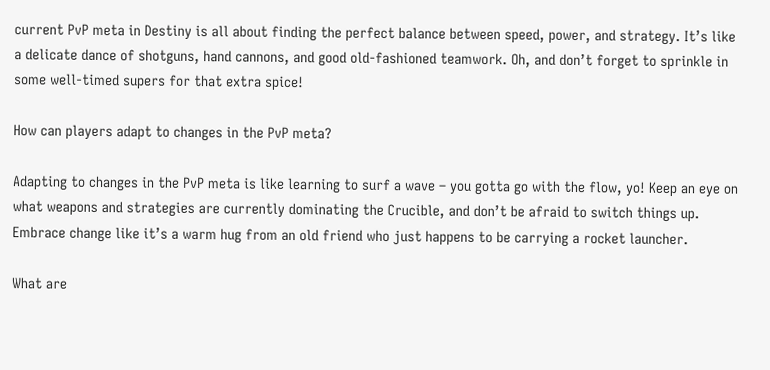current PvP meta in Destiny is all about finding the perfect balance between speed, power, and strategy. It’s like a delicate dance of shotguns, hand cannons, and good old-fashioned teamwork. Oh, and don’t forget to sprinkle in some well-timed supers for that extra spice!

How can players adapt to changes in the PvP meta?

Adapting to changes in the PvP meta is like learning to surf a wave – you gotta go with the flow, yo! Keep an eye on what weapons and strategies are currently dominating the Crucible, and don’t be afraid to switch things up. Embrace change like it’s a warm hug from an old friend who just happens to be carrying a rocket launcher.

What are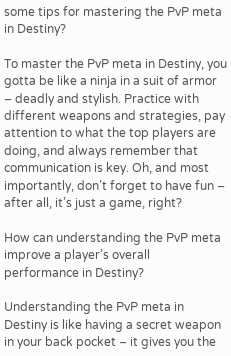some tips for mastering the PvP meta in Destiny?

To master the PvP meta in Destiny, you gotta be like a ninja in a suit of armor – deadly and stylish. Practice with different weapons and strategies, pay attention to what the top players are doing, and always remember that communication is key. Oh, and most importantly, don’t forget to have fun – after all, it’s just a game, right?

How can understanding the PvP meta improve a player’s overall performance in Destiny?

Understanding the PvP meta in Destiny is like having a secret weapon in your back pocket – it gives you the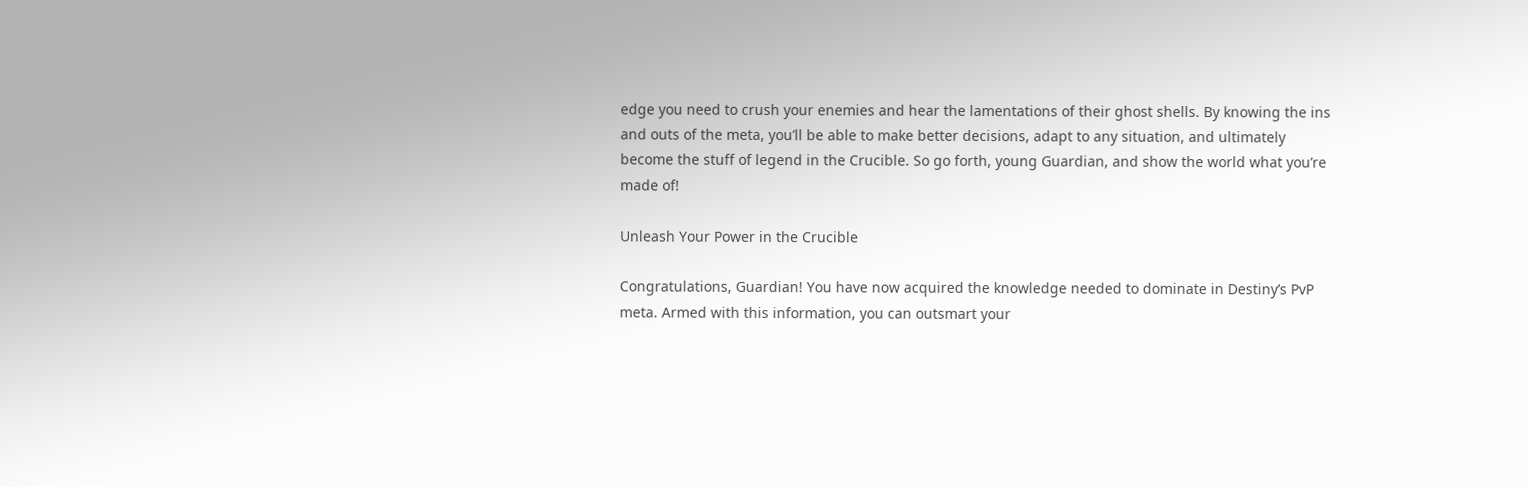edge you need to crush your enemies and hear the lamentations of their ghost shells. By knowing the ins and outs of the meta, you’ll be able to make better decisions, adapt to any situation, and ultimately become the stuff of legend in the Crucible. So go forth, young Guardian, and show the world what you’re made of!

Unleash Your Power in the Crucible

Congratulations, Guardian! You have now acquired the knowledge needed to dominate in Destiny’s PvP meta. Armed with this information, you can outsmart your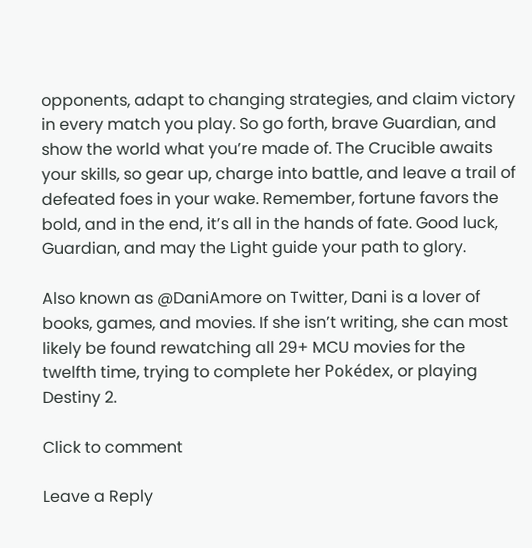opponents, adapt to changing strategies, and claim victory in every match you play. So go forth, brave Guardian, and show the world what you’re made of. The Crucible awaits your skills, so gear up, charge into battle, and leave a trail of defeated foes in your wake. Remember, fortune favors the bold, and in the end, it’s all in the hands of fate. Good luck, Guardian, and may the Light guide your path to glory.

Also known as @DaniAmore on Twitter, Dani is a lover of books, games, and movies. If she isn’t writing, she can most likely be found rewatching all 29+ MCU movies for the twelfth time, trying to complete her Pokédex, or playing Destiny 2.

Click to comment

Leave a Reply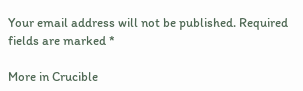Your email address will not be published. Required fields are marked *

More in Crucible